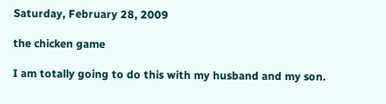Saturday, February 28, 2009

the chicken game

I am totally going to do this with my husband and my son.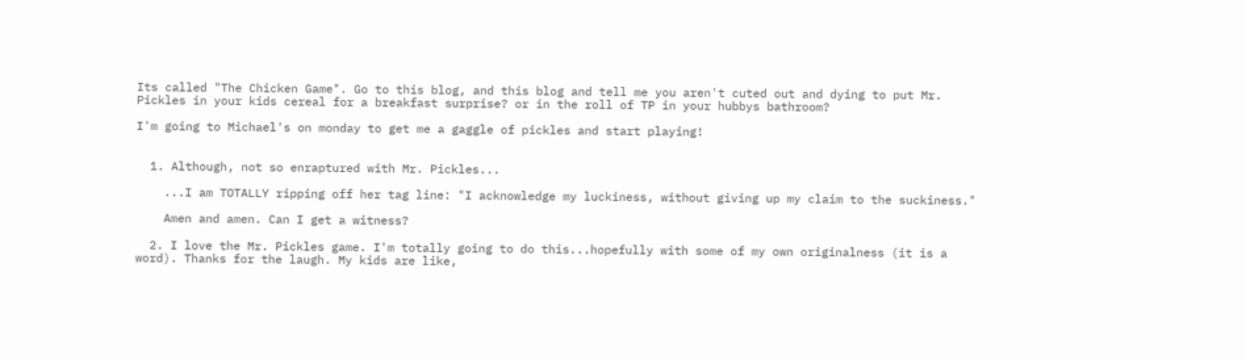Its called "The Chicken Game". Go to this blog, and this blog and tell me you aren't cuted out and dying to put Mr. Pickles in your kids cereal for a breakfast surprise? or in the roll of TP in your hubbys bathroom?

I'm going to Michael's on monday to get me a gaggle of pickles and start playing!


  1. Although, not so enraptured with Mr. Pickles...

    ...I am TOTALLY ripping off her tag line: "I acknowledge my luckiness, without giving up my claim to the suckiness."

    Amen and amen. Can I get a witness?

  2. I love the Mr. Pickles game. I'm totally going to do this...hopefully with some of my own originalness (it is a word). Thanks for the laugh. My kids are like,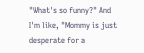"What's so funny?" And I'm like, "Mommy is just desperate for a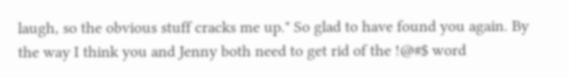laugh, so the obvious stuff cracks me up." So glad to have found you again. By the way I think you and Jenny both need to get rid of the !@#$ word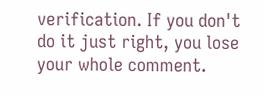verification. If you don't do it just right, you lose your whole comment.